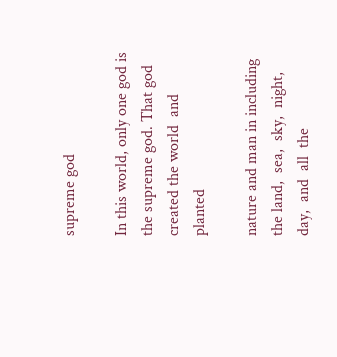supreme god

In this world, only one god is the supreme god. That god created the world  and  planted

nature and man in including the land,  sea,  sky,  night,  day,  and  all  the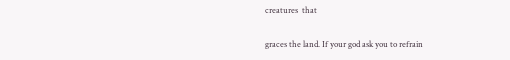creatures  that

graces the land. If your god ask you to refrain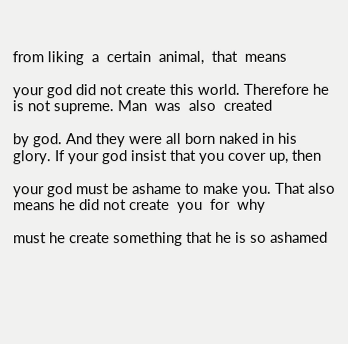from liking  a  certain  animal,  that  means

your god did not create this world. Therefore he is not supreme. Man  was  also  created

by god. And they were all born naked in his glory. If your god insist that you cover up, then

your god must be ashame to make you. That also means he did not create  you  for  why

must he create something that he is so ashamed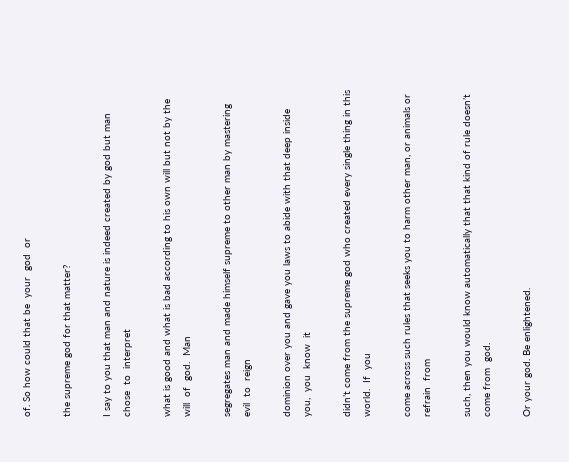of. So how could that be  your  god  or

the supreme god for that matter?

I say to you that man and nature is indeed created by god but man  chose  to  interpret

what is good and what is bad according to his own will but not by the will  of  god.  Man

segregates man and made himself supreme to other man by mastering  evil  to  reign

dominion over you and gave you laws to abide with that deep inside  you,  you  know  it

didn’t come from the supreme god who created every single thing in this world.  If  you

come across such rules that seeks you to harm other man, or animals or refrain  from

such, then you would know automatically that that kind of rule doesn’t come from  god.

Or your god. Be enlightened.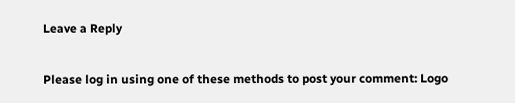Leave a Reply

Please log in using one of these methods to post your comment: Logo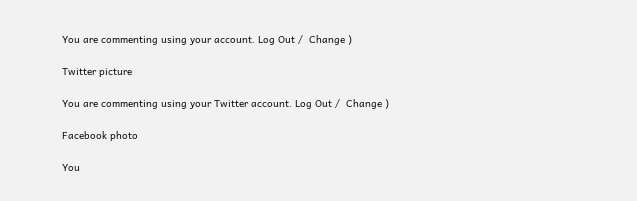You are commenting using your account. Log Out /  Change )

Twitter picture

You are commenting using your Twitter account. Log Out /  Change )

Facebook photo

You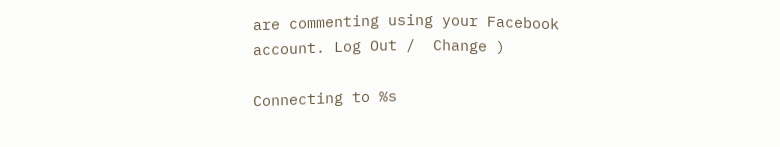are commenting using your Facebook account. Log Out /  Change )

Connecting to %s